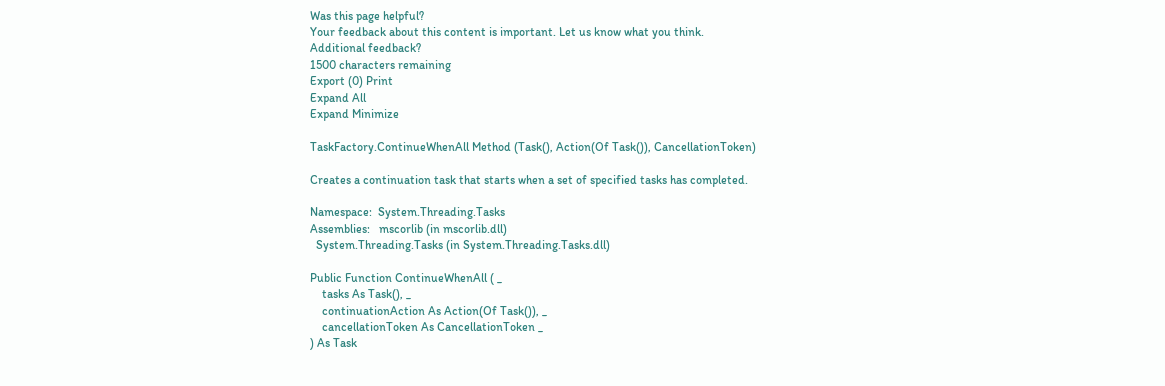Was this page helpful?
Your feedback about this content is important. Let us know what you think.
Additional feedback?
1500 characters remaining
Export (0) Print
Expand All
Expand Minimize

TaskFactory.ContinueWhenAll Method (Task(), Action(Of Task()), CancellationToken)

Creates a continuation task that starts when a set of specified tasks has completed.

Namespace:  System.Threading.Tasks
Assemblies:   mscorlib (in mscorlib.dll)
  System.Threading.Tasks (in System.Threading.Tasks.dll)

Public Function ContinueWhenAll ( _
    tasks As Task(), _
    continuationAction As Action(Of Task()), _
    cancellationToken As CancellationToken _
) As Task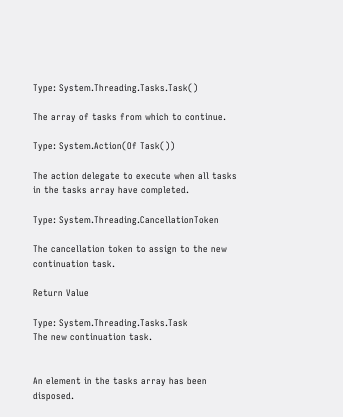Type: System.Threading.Tasks.Task()

The array of tasks from which to continue.

Type: System.Action(Of Task())

The action delegate to execute when all tasks in the tasks array have completed.

Type: System.Threading.CancellationToken

The cancellation token to assign to the new continuation task.

Return Value

Type: System.Threading.Tasks.Task
The new continuation task.


An element in the tasks array has been disposed.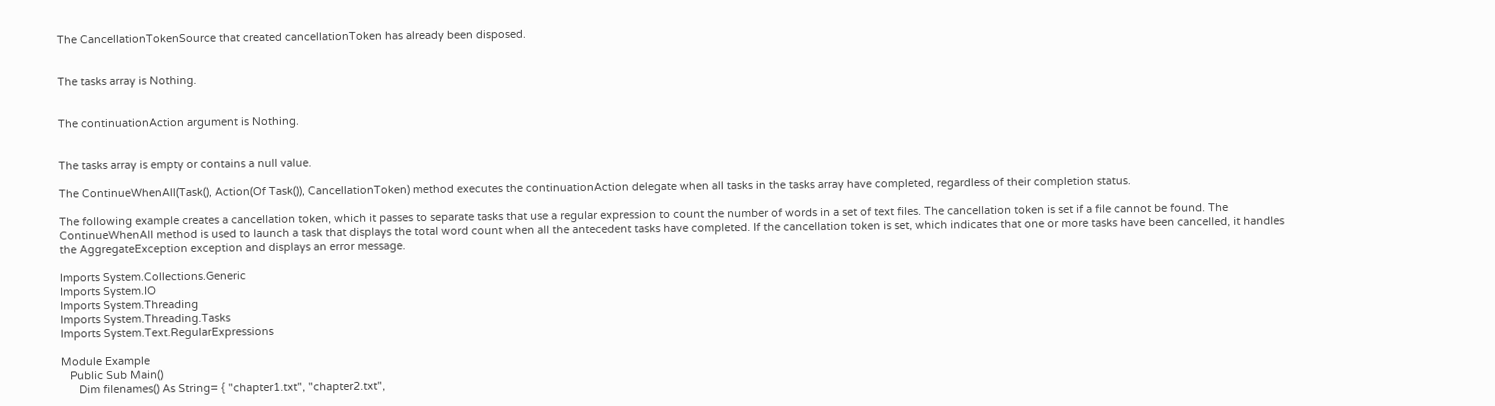The CancellationTokenSource that created cancellationToken has already been disposed.


The tasks array is Nothing.


The continuationAction argument is Nothing.


The tasks array is empty or contains a null value.

The ContinueWhenAll(Task(), Action(Of Task()), CancellationToken) method executes the continuationAction delegate when all tasks in the tasks array have completed, regardless of their completion status.

The following example creates a cancellation token, which it passes to separate tasks that use a regular expression to count the number of words in a set of text files. The cancellation token is set if a file cannot be found. The ContinueWhenAll method is used to launch a task that displays the total word count when all the antecedent tasks have completed. If the cancellation token is set, which indicates that one or more tasks have been cancelled, it handles the AggregateException exception and displays an error message.

Imports System.Collections.Generic
Imports System.IO
Imports System.Threading
Imports System.Threading.Tasks
Imports System.Text.RegularExpressions

Module Example
   Public Sub Main()
      Dim filenames() As String= { "chapter1.txt", "chapter2.txt",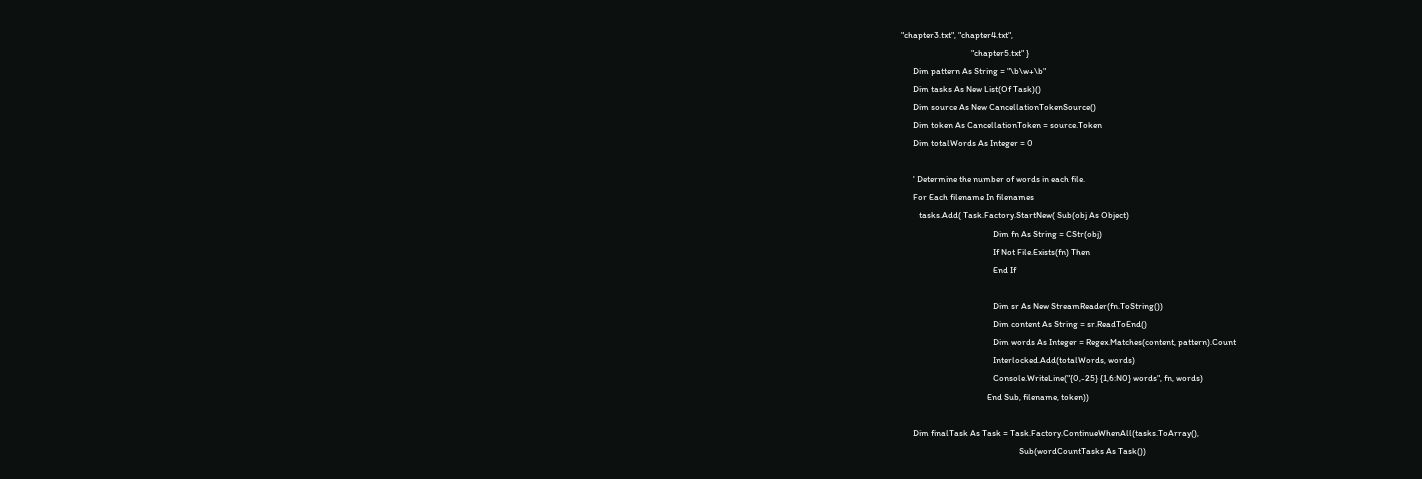"chapter3.txt", "chapter4.txt",
                                   "chapter5.txt" }
      Dim pattern As String = "\b\w+\b"
      Dim tasks As New List(Of Task)()
      Dim source As New CancellationTokenSource()
      Dim token As CancellationToken = source.Token
      Dim totalWords As Integer = 0

      ' Determine the number of words in each file.
      For Each filename In filenames
         tasks.Add( Task.Factory.StartNew( Sub(obj As Object)
                                              Dim fn As String = CStr(obj)
                                              If Not File.Exists(fn) Then
                                              End If

                                              Dim sr As New StreamReader(fn.ToString())
                                              Dim content As String = sr.ReadToEnd()
                                              Dim words As Integer = Regex.Matches(content, pattern).Count
                                              Interlocked.Add(totalWords, words)
                                              Console.WriteLine("{0,-25} {1,6:N0} words", fn, words)
                                           End Sub, filename, token))

      Dim finalTask As Task = Task.Factory.ContinueWhenAll(tasks.ToArray(),
                                                           Sub(wordCountTasks As Task())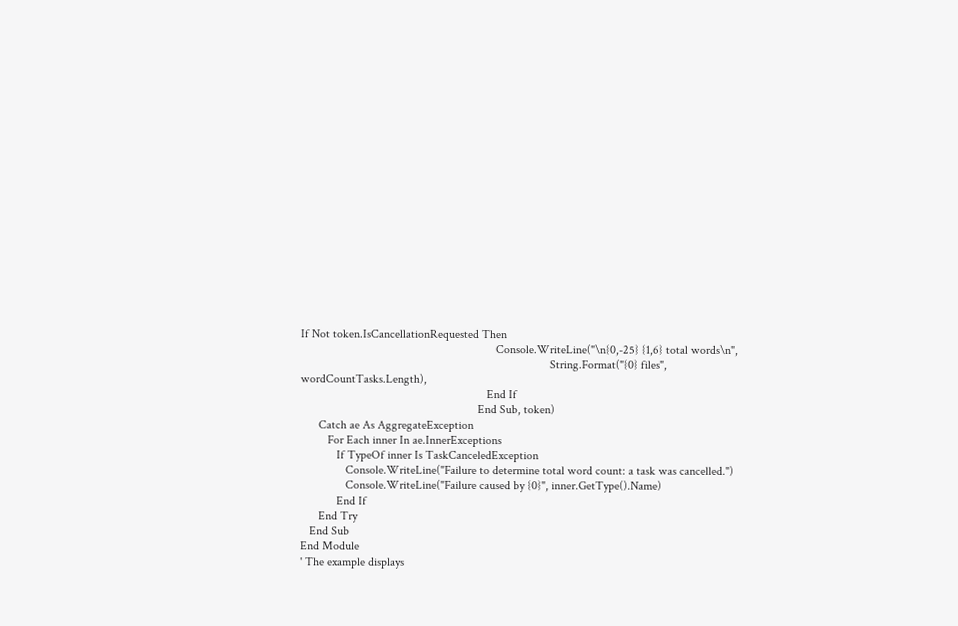If Not token.IsCancellationRequested Then
                                                                 Console.WriteLine("\n{0,-25} {1,6} total words\n",
                                                                                   String.Format("{0} files", wordCountTasks.Length),
                                                              End If
                                                           End Sub, token)
      Catch ae As AggregateException
         For Each inner In ae.InnerExceptions
            If TypeOf inner Is TaskCanceledException
               Console.WriteLine("Failure to determine total word count: a task was cancelled.")
               Console.WriteLine("Failure caused by {0}", inner.GetType().Name)
            End If
      End Try
   End Sub
End Module
' The example displays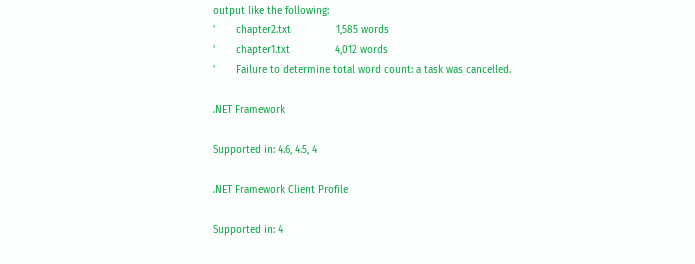output like the following:
'       chapter2.txt               1,585 words
'       chapter1.txt               4,012 words
'       Failure to determine total word count: a task was cancelled.

.NET Framework

Supported in: 4.6, 4.5, 4

.NET Framework Client Profile

Supported in: 4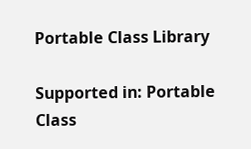Portable Class Library

Supported in: Portable Class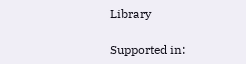Library

Supported in: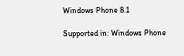Windows Phone 8.1

Supported in: Windows Phone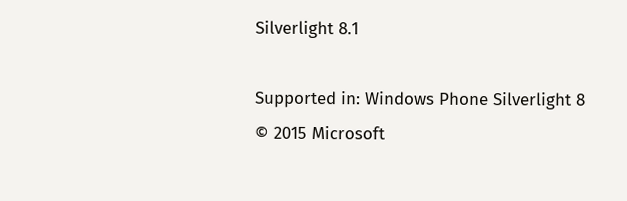Silverlight 8.1

Supported in: Windows Phone Silverlight 8
© 2015 Microsoft